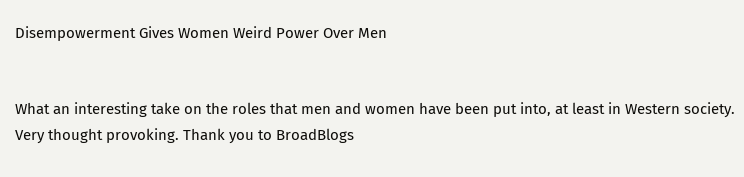Disempowerment Gives Women Weird Power Over Men


What an interesting take on the roles that men and women have been put into, at least in Western society. Very thought provoking. Thank you to BroadBlogs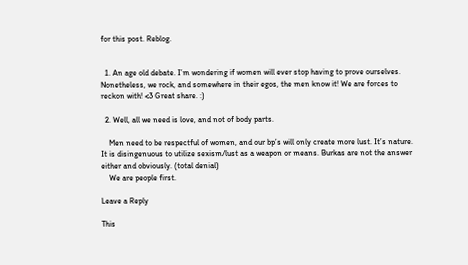for this post. Reblog.


  1. An age old debate. I’m wondering if women will ever stop having to prove ourselves. Nonetheless, we rock, and somewhere in their egos, the men know it! We are forces to reckon with! <3 Great share. :)

  2. Well, all we need is love, and not of body parts.

    Men need to be respectful of women, and our bp’s will only create more lust. It’s nature. It is disingenuous to utilize sexism/lust as a weapon or means. Burkas are not the answer either and obviously. (total denial)
    We are people first.

Leave a Reply

This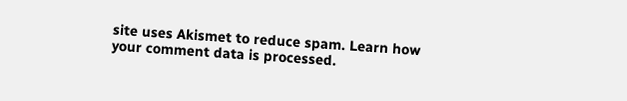site uses Akismet to reduce spam. Learn how your comment data is processed.